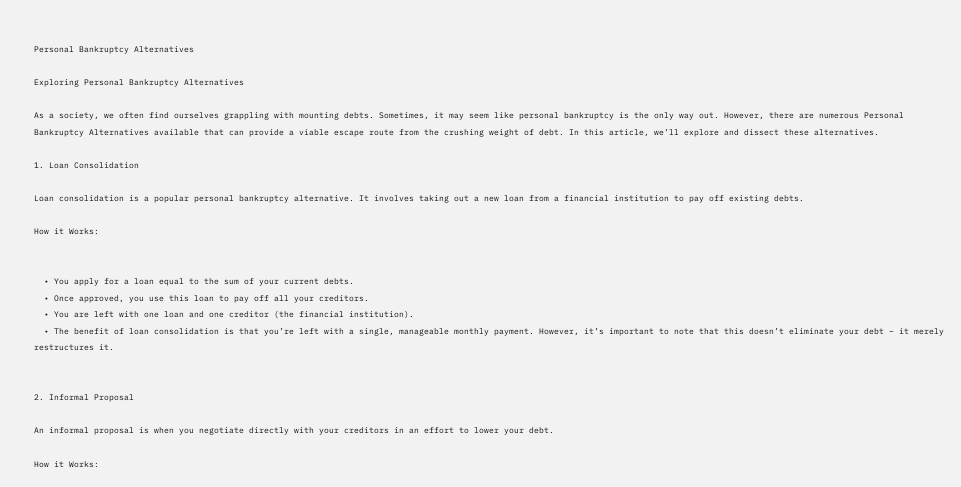Personal Bankruptcy Alternatives

Exploring Personal Bankruptcy Alternatives

As a society, we often find ourselves grappling with mounting debts. Sometimes, it may seem like personal bankruptcy is the only way out. However, there are numerous Personal Bankruptcy Alternatives available that can provide a viable escape route from the crushing weight of debt. In this article, we’ll explore and dissect these alternatives.

1. Loan Consolidation

Loan consolidation is a popular personal bankruptcy alternative. It involves taking out a new loan from a financial institution to pay off existing debts.

How it Works:


  • You apply for a loan equal to the sum of your current debts.
  • Once approved, you use this loan to pay off all your creditors.
  • You are left with one loan and one creditor (the financial institution).
  • The benefit of loan consolidation is that you’re left with a single, manageable monthly payment. However, it’s important to note that this doesn’t eliminate your debt – it merely restructures it.


2. Informal Proposal

An informal proposal is when you negotiate directly with your creditors in an effort to lower your debt.

How it Works: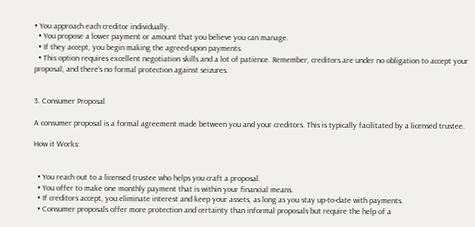• You approach each creditor individually.
  • You propose a lower payment or amount that you believe you can manage.
  • If they accept, you begin making the agreed-upon payments.
  • This option requires excellent negotiation skills and a lot of patience. Remember, creditors are under no obligation to accept your proposal, and there’s no formal protection against seizures.


3. Consumer Proposal

A consumer proposal is a formal agreement made between you and your creditors. This is typically facilitated by a licensed trustee.

How it Works:


  • You reach out to a licensed trustee who helps you craft a proposal.
  • You offer to make one monthly payment that is within your financial means.
  • If creditors accept, you eliminate interest and keep your assets, as long as you stay up-to-date with payments.
  • Consumer proposals offer more protection and certainty than informal proposals but require the help of a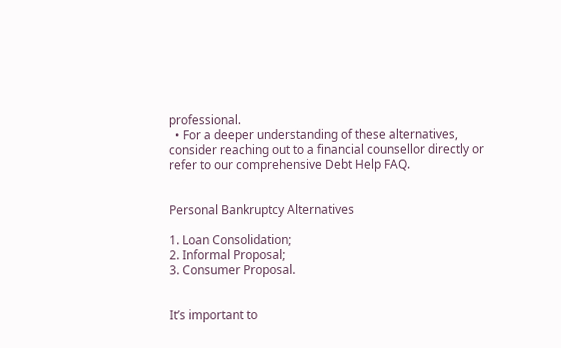professional.
  • For a deeper understanding of these alternatives, consider reaching out to a financial counsellor directly or refer to our comprehensive Debt Help FAQ.


Personal Bankruptcy Alternatives

1. Loan Consolidation;
2. Informal Proposal;
3. Consumer Proposal.


It’s important to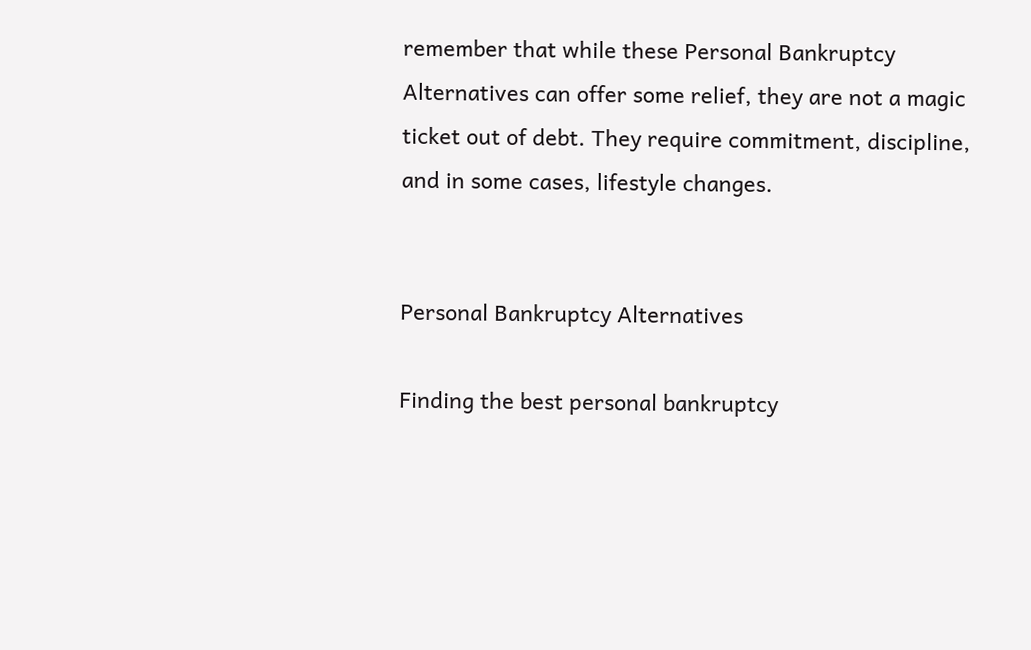remember that while these Personal Bankruptcy Alternatives can offer some relief, they are not a magic ticket out of debt. They require commitment, discipline, and in some cases, lifestyle changes.


Personal Bankruptcy Alternatives

Finding the best personal bankruptcy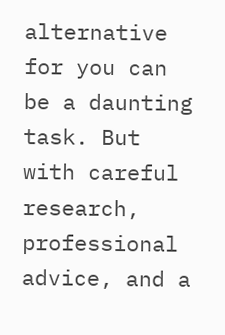alternative for you can be a daunting task. But with careful research, professional advice, and a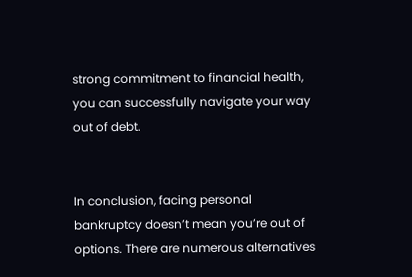strong commitment to financial health, you can successfully navigate your way out of debt.


In conclusion, facing personal bankruptcy doesn’t mean you’re out of options. There are numerous alternatives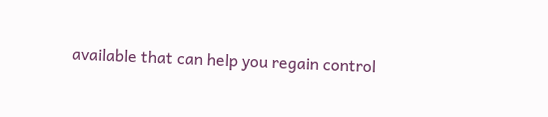available that can help you regain control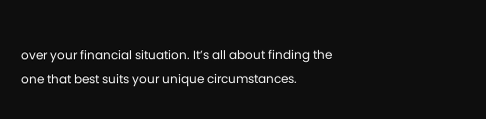over your financial situation. It’s all about finding the one that best suits your unique circumstances.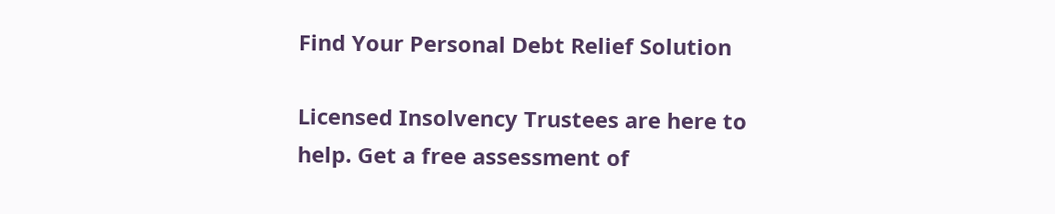Find Your Personal Debt Relief Solution

Licensed Insolvency Trustees are here to help. Get a free assessment of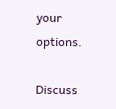your options.

Discuss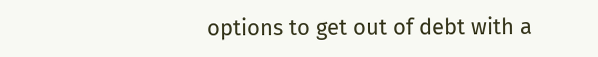options to get out of debt with a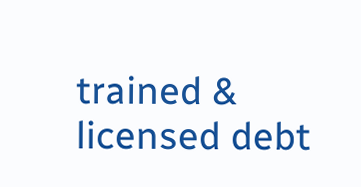trained & licensed debt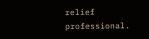relief professional.